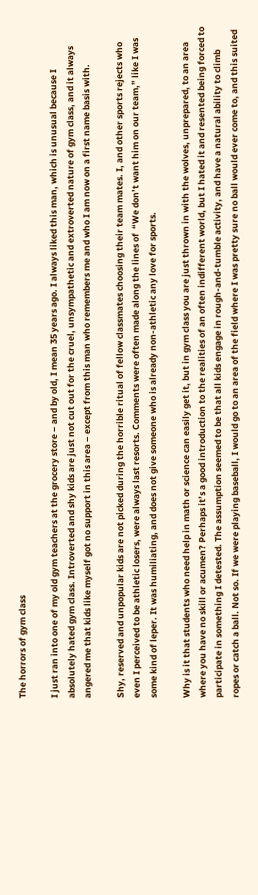The horrors of gym class

I just ran into one of my old gym teachers at the grocery store – and by old, I mean 35 years ago. I always liked this man, which is unusual because I absolutely hated gym class. Introverted and shy kids are just not cut out for the cruel, unsympathetic and extroverted nature of gym class, and it always angered me that kids like myself got no support in this area – except from this man who remembers me and who I am now on a first name basis with.

Shy, reserved and unpopular kids are not picked during the horrible ritual of fellow classmates choosing their team mates. I, and other sports rejects who even I perceived to be athletic losers, were always last resorts. Comments were often made along the lines of  “We don’t want him on our team,” like I was some kind of leper. It was humiliating, and does not give someone who is already non-athletic any love for sports.

Why is it that students who need help in math or science can easily get it, but in gym class you are just thrown in with the wolves, unprepared, to an area where you have no skill or acumen? Perhaps it’s a good introduction to the realities of an often indifferent world, but I hated it and resented being forced to participate in something I detested. The assumption seemed to be that all kids engage in rough-and-tumble activity, and have a natural ability to climb ropes or catch a ball. Not so. If we were playing baseball, I would go to an area of the field where I was pretty sure no ball would ever come to, and this suited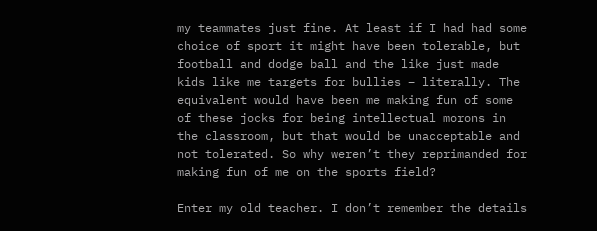my teammates just fine. At least if I had had some choice of sport it might have been tolerable, but football and dodge ball and the like just made kids like me targets for bullies – literally. The equivalent would have been me making fun of some of these jocks for being intellectual morons in the classroom, but that would be unacceptable and not tolerated. So why weren’t they reprimanded for making fun of me on the sports field?

Enter my old teacher. I don’t remember the details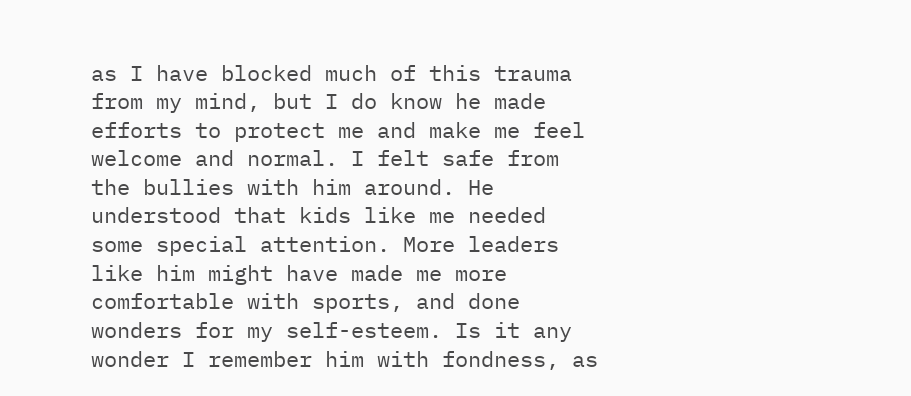as I have blocked much of this trauma from my mind, but I do know he made efforts to protect me and make me feel welcome and normal. I felt safe from the bullies with him around. He understood that kids like me needed some special attention. More leaders like him might have made me more comfortable with sports, and done wonders for my self-esteem. Is it any wonder I remember him with fondness, as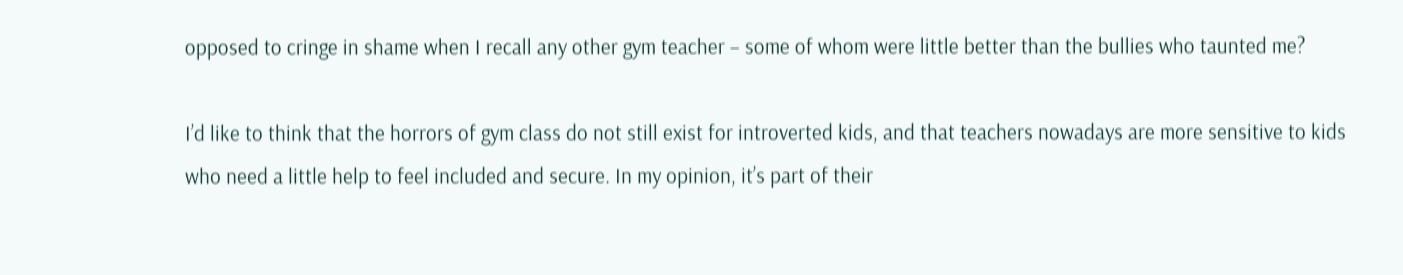opposed to cringe in shame when I recall any other gym teacher – some of whom were little better than the bullies who taunted me?

I’d like to think that the horrors of gym class do not still exist for introverted kids, and that teachers nowadays are more sensitive to kids who need a little help to feel included and secure. In my opinion, it’s part of their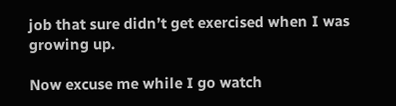job that sure didn’t get exercised when I was growing up.

Now excuse me while I go watch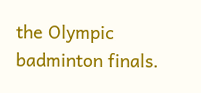the Olympic badminton finals.